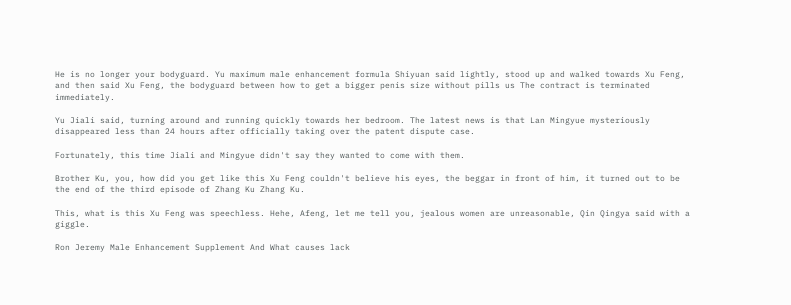He is no longer your bodyguard. Yu maximum male enhancement formula Shiyuan said lightly, stood up and walked towards Xu Feng, and then said Xu Feng, the bodyguard between how to get a bigger penis size without pills us The contract is terminated immediately.

Yu Jiali said, turning around and running quickly towards her bedroom. The latest news is that Lan Mingyue mysteriously disappeared less than 24 hours after officially taking over the patent dispute case.

Fortunately, this time Jiali and Mingyue didn't say they wanted to come with them.

Brother Ku, you, how did you get like this Xu Feng couldn't believe his eyes, the beggar in front of him, it turned out to be the end of the third episode of Zhang Ku Zhang Ku.

This, what is this Xu Feng was speechless. Hehe, Afeng, let me tell you, jealous women are unreasonable, Qin Qingya said with a giggle.

Ron Jeremy Male Enhancement Supplement And What causes lack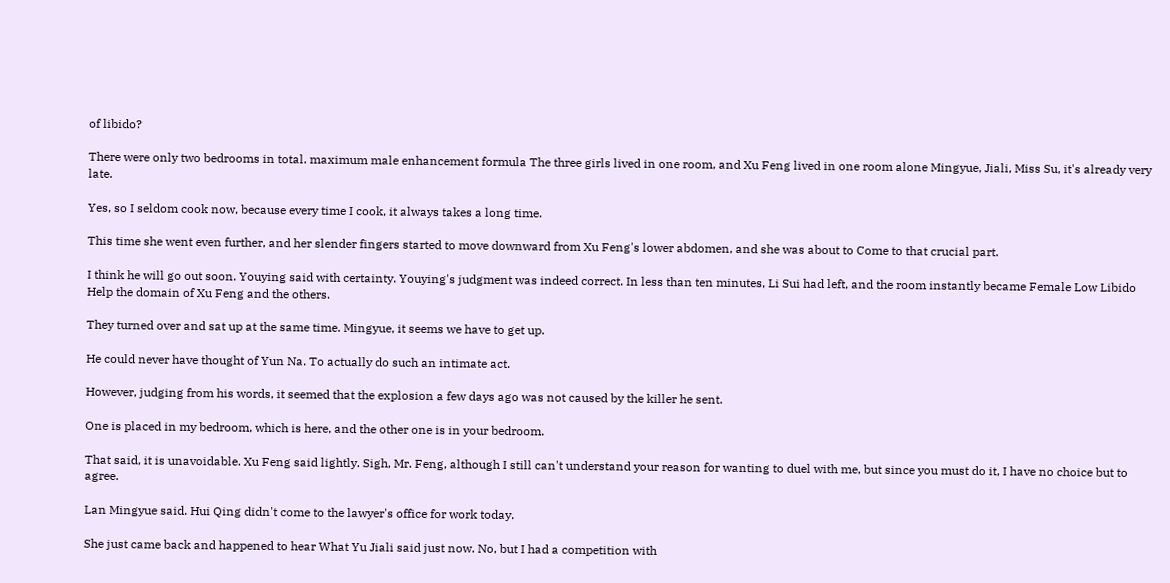of libido?

There were only two bedrooms in total. maximum male enhancement formula The three girls lived in one room, and Xu Feng lived in one room alone Mingyue, Jiali, Miss Su, it's already very late.

Yes, so I seldom cook now, because every time I cook, it always takes a long time.

This time she went even further, and her slender fingers started to move downward from Xu Feng's lower abdomen, and she was about to Come to that crucial part.

I think he will go out soon. Youying said with certainty. Youying's judgment was indeed correct. In less than ten minutes, Li Sui had left, and the room instantly became Female Low Libido Help the domain of Xu Feng and the others.

They turned over and sat up at the same time. Mingyue, it seems we have to get up.

He could never have thought of Yun Na. To actually do such an intimate act.

However, judging from his words, it seemed that the explosion a few days ago was not caused by the killer he sent.

One is placed in my bedroom, which is here, and the other one is in your bedroom.

That said, it is unavoidable. Xu Feng said lightly. Sigh, Mr. Feng, although I still can't understand your reason for wanting to duel with me, but since you must do it, I have no choice but to agree.

Lan Mingyue said. Hui Qing didn't come to the lawyer's office for work today.

She just came back and happened to hear What Yu Jiali said just now. No, but I had a competition with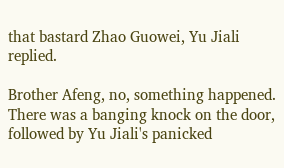that bastard Zhao Guowei, Yu Jiali replied.

Brother Afeng, no, something happened. There was a banging knock on the door, followed by Yu Jiali's panicked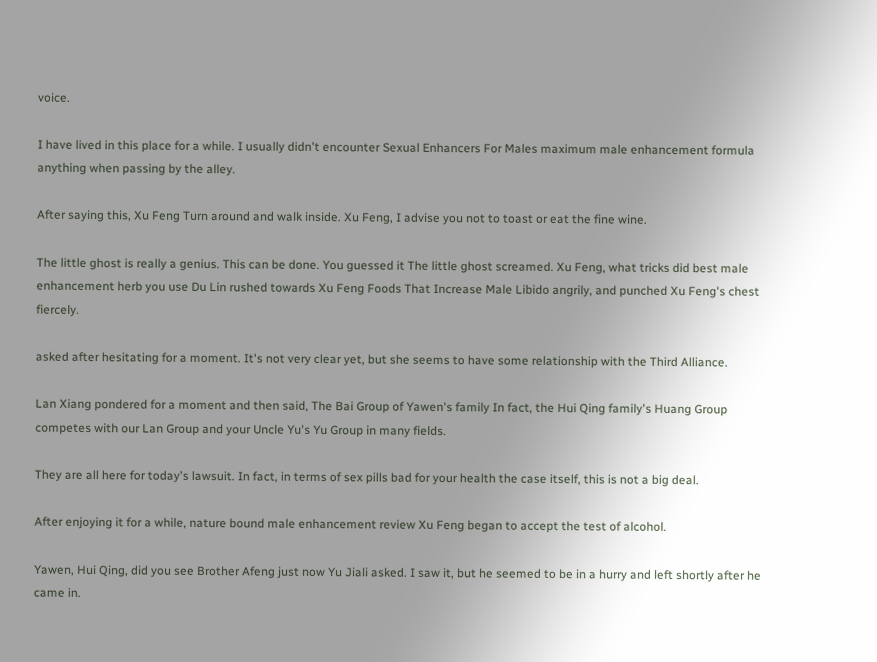voice.

I have lived in this place for a while. I usually didn't encounter Sexual Enhancers For Males maximum male enhancement formula anything when passing by the alley.

After saying this, Xu Feng Turn around and walk inside. Xu Feng, I advise you not to toast or eat the fine wine.

The little ghost is really a genius. This can be done. You guessed it The little ghost screamed. Xu Feng, what tricks did best male enhancement herb you use Du Lin rushed towards Xu Feng Foods That Increase Male Libido angrily, and punched Xu Feng's chest fiercely.

asked after hesitating for a moment. It's not very clear yet, but she seems to have some relationship with the Third Alliance.

Lan Xiang pondered for a moment and then said, The Bai Group of Yawen's family In fact, the Hui Qing family's Huang Group competes with our Lan Group and your Uncle Yu's Yu Group in many fields.

They are all here for today's lawsuit. In fact, in terms of sex pills bad for your health the case itself, this is not a big deal.

After enjoying it for a while, nature bound male enhancement review Xu Feng began to accept the test of alcohol.

Yawen, Hui Qing, did you see Brother Afeng just now Yu Jiali asked. I saw it, but he seemed to be in a hurry and left shortly after he came in.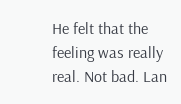He felt that the feeling was really real. Not bad. Lan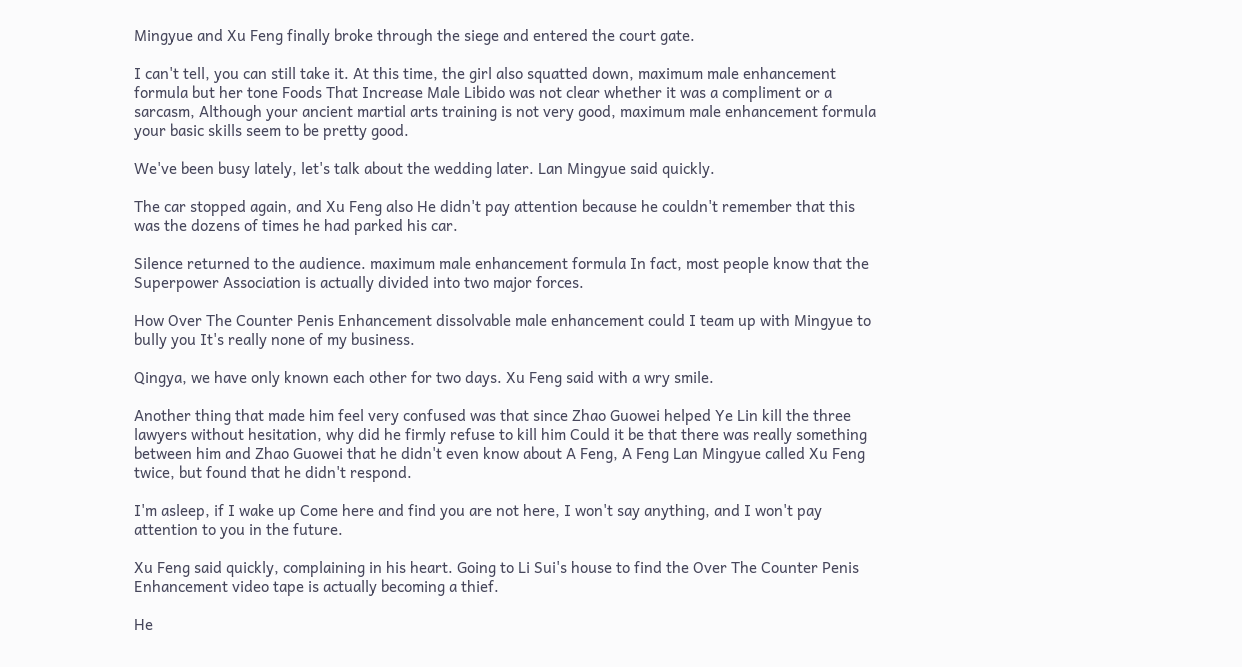Mingyue and Xu Feng finally broke through the siege and entered the court gate.

I can't tell, you can still take it. At this time, the girl also squatted down, maximum male enhancement formula but her tone Foods That Increase Male Libido was not clear whether it was a compliment or a sarcasm, Although your ancient martial arts training is not very good, maximum male enhancement formula your basic skills seem to be pretty good.

We've been busy lately, let's talk about the wedding later. Lan Mingyue said quickly.

The car stopped again, and Xu Feng also He didn't pay attention because he couldn't remember that this was the dozens of times he had parked his car.

Silence returned to the audience. maximum male enhancement formula In fact, most people know that the Superpower Association is actually divided into two major forces.

How Over The Counter Penis Enhancement dissolvable male enhancement could I team up with Mingyue to bully you It's really none of my business.

Qingya, we have only known each other for two days. Xu Feng said with a wry smile.

Another thing that made him feel very confused was that since Zhao Guowei helped Ye Lin kill the three lawyers without hesitation, why did he firmly refuse to kill him Could it be that there was really something between him and Zhao Guowei that he didn't even know about A Feng, A Feng Lan Mingyue called Xu Feng twice, but found that he didn't respond.

I'm asleep, if I wake up Come here and find you are not here, I won't say anything, and I won't pay attention to you in the future.

Xu Feng said quickly, complaining in his heart. Going to Li Sui's house to find the Over The Counter Penis Enhancement video tape is actually becoming a thief.

He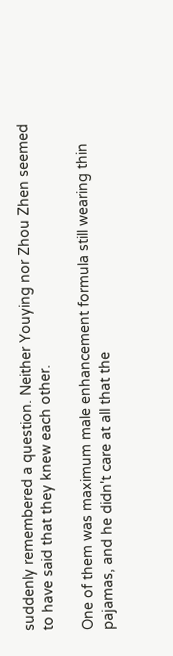suddenly remembered a question. Neither Youying nor Zhou Zhen seemed to have said that they knew each other.

One of them was maximum male enhancement formula still wearing thin pajamas, and he didn't care at all that the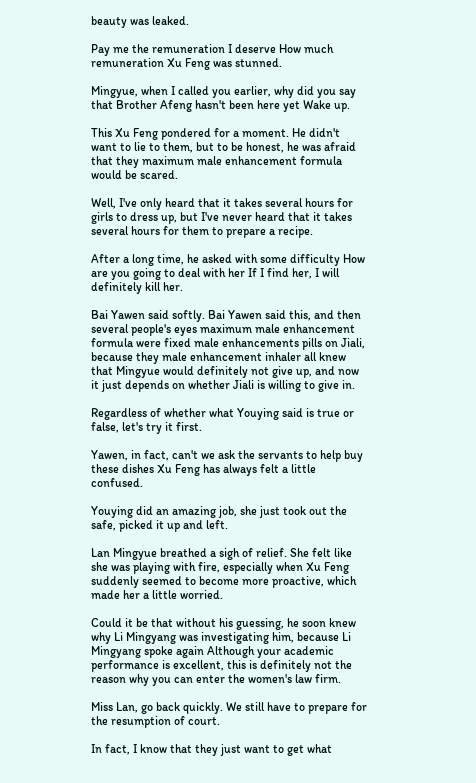beauty was leaked.

Pay me the remuneration I deserve How much remuneration Xu Feng was stunned.

Mingyue, when I called you earlier, why did you say that Brother Afeng hasn't been here yet Wake up.

This Xu Feng pondered for a moment. He didn't want to lie to them, but to be honest, he was afraid that they maximum male enhancement formula would be scared.

Well, I've only heard that it takes several hours for girls to dress up, but I've never heard that it takes several hours for them to prepare a recipe.

After a long time, he asked with some difficulty How are you going to deal with her If I find her, I will definitely kill her.

Bai Yawen said softly. Bai Yawen said this, and then several people's eyes maximum male enhancement formula were fixed male enhancements pills on Jiali, because they male enhancement inhaler all knew that Mingyue would definitely not give up, and now it just depends on whether Jiali is willing to give in.

Regardless of whether what Youying said is true or false, let's try it first.

Yawen, in fact, can't we ask the servants to help buy these dishes Xu Feng has always felt a little confused.

Youying did an amazing job, she just took out the safe, picked it up and left.

Lan Mingyue breathed a sigh of relief. She felt like she was playing with fire, especially when Xu Feng suddenly seemed to become more proactive, which made her a little worried.

Could it be that without his guessing, he soon knew why Li Mingyang was investigating him, because Li Mingyang spoke again Although your academic performance is excellent, this is definitely not the reason why you can enter the women's law firm.

Miss Lan, go back quickly. We still have to prepare for the resumption of court.

In fact, I know that they just want to get what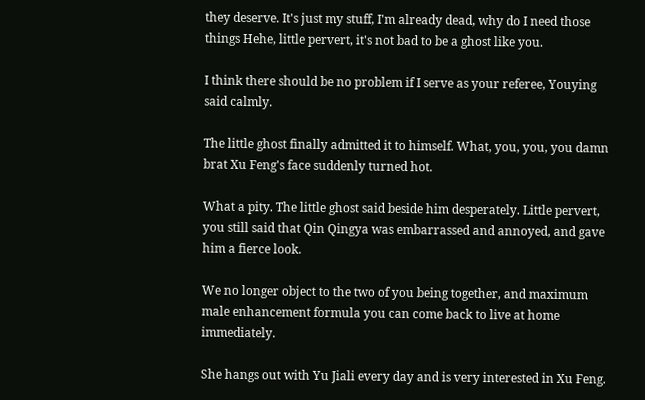they deserve. It's just my stuff, I'm already dead, why do I need those things Hehe, little pervert, it's not bad to be a ghost like you.

I think there should be no problem if I serve as your referee, Youying said calmly.

The little ghost finally admitted it to himself. What, you, you, you damn brat Xu Feng's face suddenly turned hot.

What a pity. The little ghost said beside him desperately. Little pervert, you still said that Qin Qingya was embarrassed and annoyed, and gave him a fierce look.

We no longer object to the two of you being together, and maximum male enhancement formula you can come back to live at home immediately.

She hangs out with Yu Jiali every day and is very interested in Xu Feng.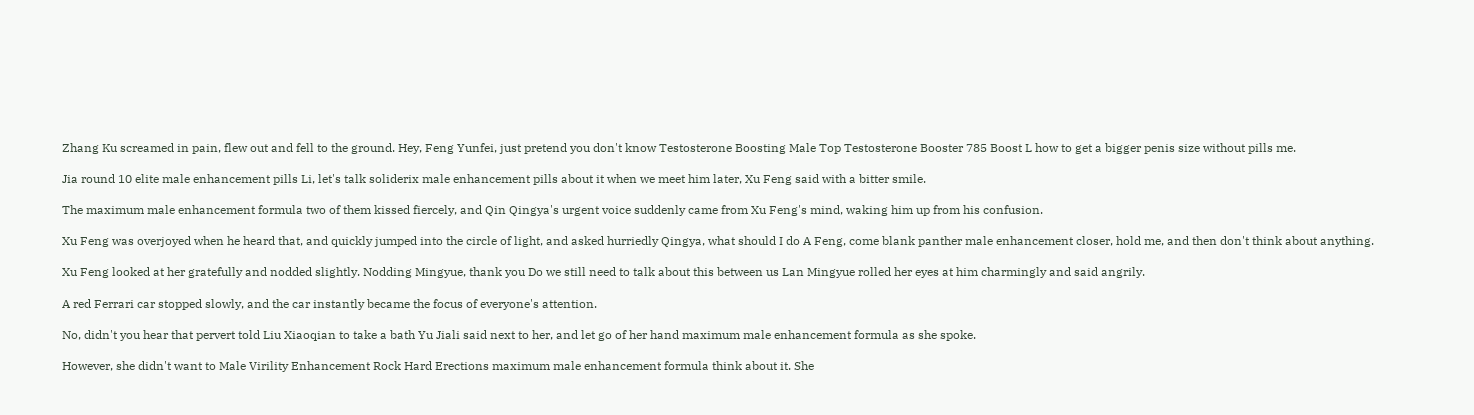Zhang Ku screamed in pain, flew out and fell to the ground. Hey, Feng Yunfei, just pretend you don't know Testosterone Boosting Male Top Testosterone Booster 785 Boost L how to get a bigger penis size without pills me.

Jia round 10 elite male enhancement pills Li, let's talk soliderix male enhancement pills about it when we meet him later, Xu Feng said with a bitter smile.

The maximum male enhancement formula two of them kissed fiercely, and Qin Qingya's urgent voice suddenly came from Xu Feng's mind, waking him up from his confusion.

Xu Feng was overjoyed when he heard that, and quickly jumped into the circle of light, and asked hurriedly Qingya, what should I do A Feng, come blank panther male enhancement closer, hold me, and then don't think about anything.

Xu Feng looked at her gratefully and nodded slightly. Nodding Mingyue, thank you Do we still need to talk about this between us Lan Mingyue rolled her eyes at him charmingly and said angrily.

A red Ferrari car stopped slowly, and the car instantly became the focus of everyone's attention.

No, didn't you hear that pervert told Liu Xiaoqian to take a bath Yu Jiali said next to her, and let go of her hand maximum male enhancement formula as she spoke.

However, she didn't want to Male Virility Enhancement Rock Hard Erections maximum male enhancement formula think about it. She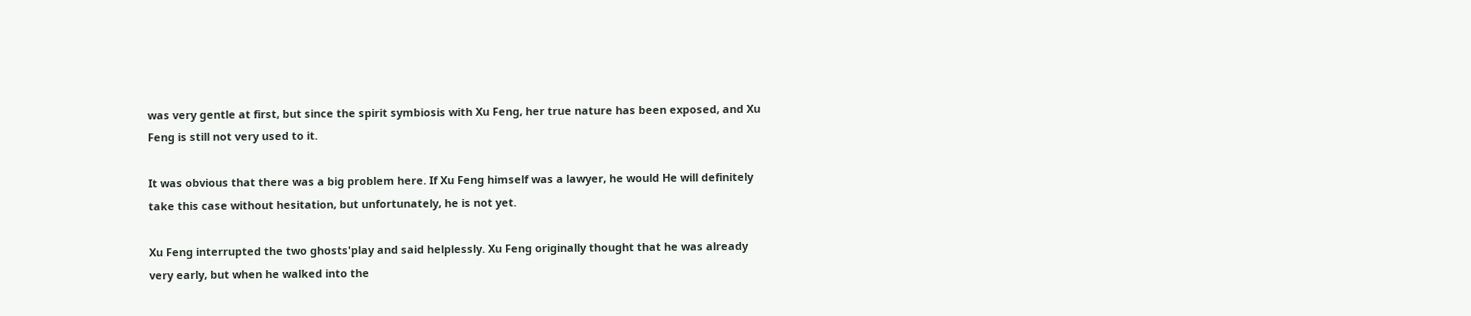was very gentle at first, but since the spirit symbiosis with Xu Feng, her true nature has been exposed, and Xu Feng is still not very used to it.

It was obvious that there was a big problem here. If Xu Feng himself was a lawyer, he would He will definitely take this case without hesitation, but unfortunately, he is not yet.

Xu Feng interrupted the two ghosts'play and said helplessly. Xu Feng originally thought that he was already very early, but when he walked into the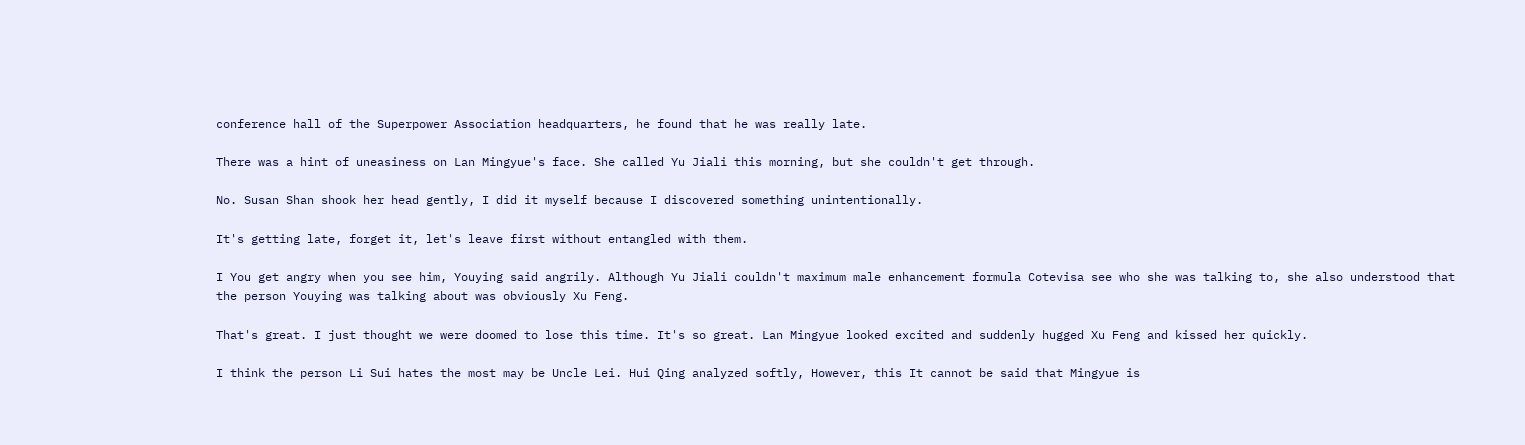conference hall of the Superpower Association headquarters, he found that he was really late.

There was a hint of uneasiness on Lan Mingyue's face. She called Yu Jiali this morning, but she couldn't get through.

No. Susan Shan shook her head gently, I did it myself because I discovered something unintentionally.

It's getting late, forget it, let's leave first without entangled with them.

I You get angry when you see him, Youying said angrily. Although Yu Jiali couldn't maximum male enhancement formula Cotevisa see who she was talking to, she also understood that the person Youying was talking about was obviously Xu Feng.

That's great. I just thought we were doomed to lose this time. It's so great. Lan Mingyue looked excited and suddenly hugged Xu Feng and kissed her quickly.

I think the person Li Sui hates the most may be Uncle Lei. Hui Qing analyzed softly, However, this It cannot be said that Mingyue is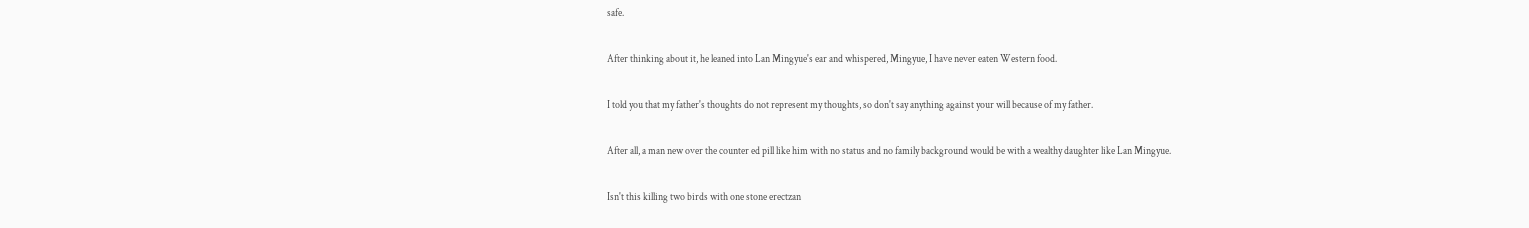safe.

After thinking about it, he leaned into Lan Mingyue's ear and whispered, Mingyue, I have never eaten Western food.

I told you that my father's thoughts do not represent my thoughts, so don't say anything against your will because of my father.

After all, a man new over the counter ed pill like him with no status and no family background would be with a wealthy daughter like Lan Mingyue.

Isn't this killing two birds with one stone erectzan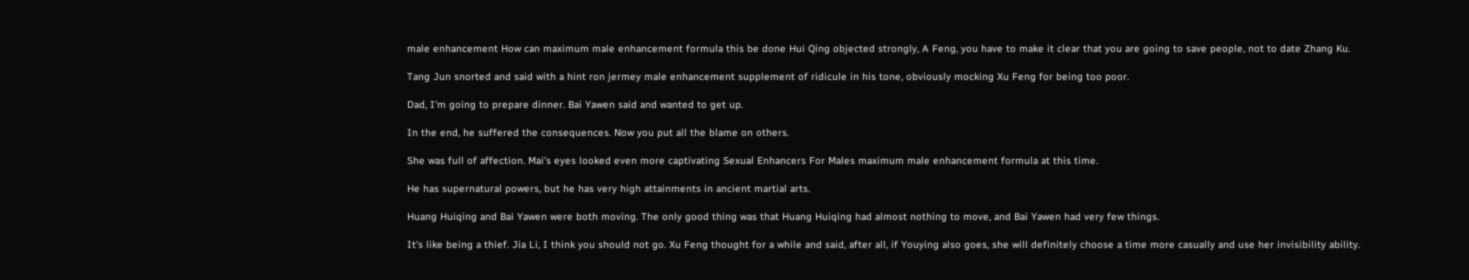male enhancement How can maximum male enhancement formula this be done Hui Qing objected strongly, A Feng, you have to make it clear that you are going to save people, not to date Zhang Ku.

Tang Jun snorted and said with a hint ron jermey male enhancement supplement of ridicule in his tone, obviously mocking Xu Feng for being too poor.

Dad, I'm going to prepare dinner. Bai Yawen said and wanted to get up.

In the end, he suffered the consequences. Now you put all the blame on others.

She was full of affection. Mai's eyes looked even more captivating Sexual Enhancers For Males maximum male enhancement formula at this time.

He has supernatural powers, but he has very high attainments in ancient martial arts.

Huang Huiqing and Bai Yawen were both moving. The only good thing was that Huang Huiqing had almost nothing to move, and Bai Yawen had very few things.

It's like being a thief. Jia Li, I think you should not go. Xu Feng thought for a while and said, after all, if Youying also goes, she will definitely choose a time more casually and use her invisibility ability.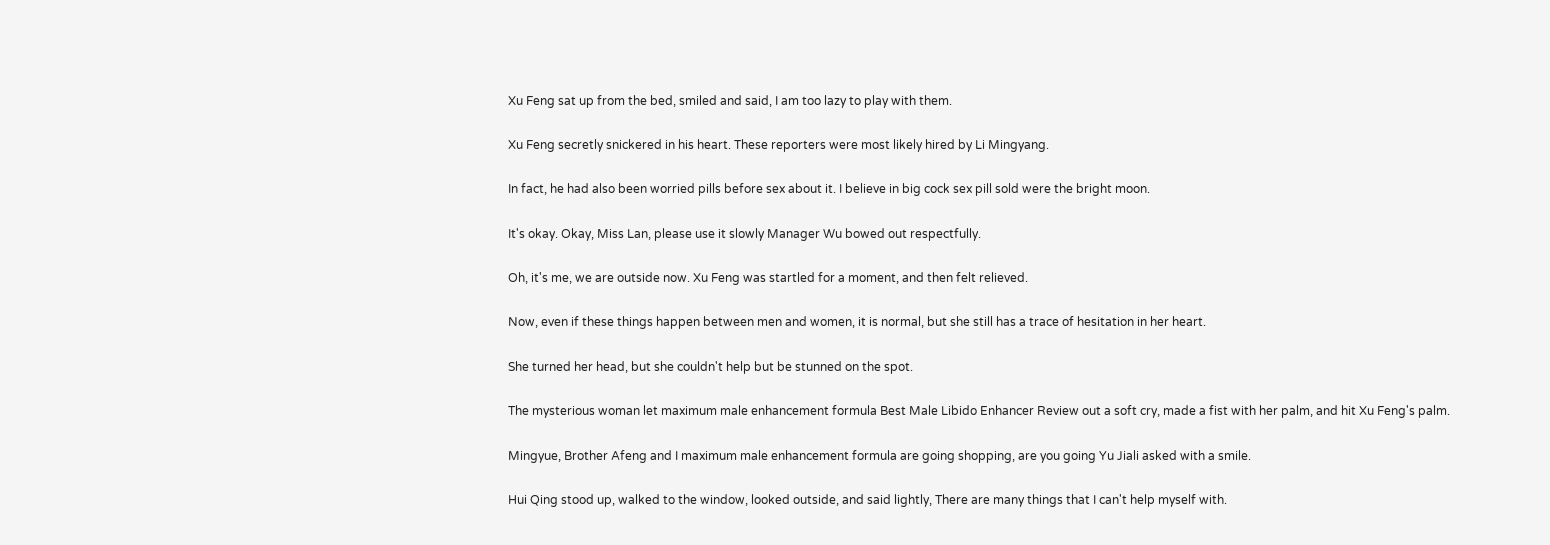Xu Feng sat up from the bed, smiled and said, I am too lazy to play with them.

Xu Feng secretly snickered in his heart. These reporters were most likely hired by Li Mingyang.

In fact, he had also been worried pills before sex about it. I believe in big cock sex pill sold were the bright moon.

It's okay. Okay, Miss Lan, please use it slowly Manager Wu bowed out respectfully.

Oh, it's me, we are outside now. Xu Feng was startled for a moment, and then felt relieved.

Now, even if these things happen between men and women, it is normal, but she still has a trace of hesitation in her heart.

She turned her head, but she couldn't help but be stunned on the spot.

The mysterious woman let maximum male enhancement formula Best Male Libido Enhancer Review out a soft cry, made a fist with her palm, and hit Xu Feng's palm.

Mingyue, Brother Afeng and I maximum male enhancement formula are going shopping, are you going Yu Jiali asked with a smile.

Hui Qing stood up, walked to the window, looked outside, and said lightly, There are many things that I can't help myself with.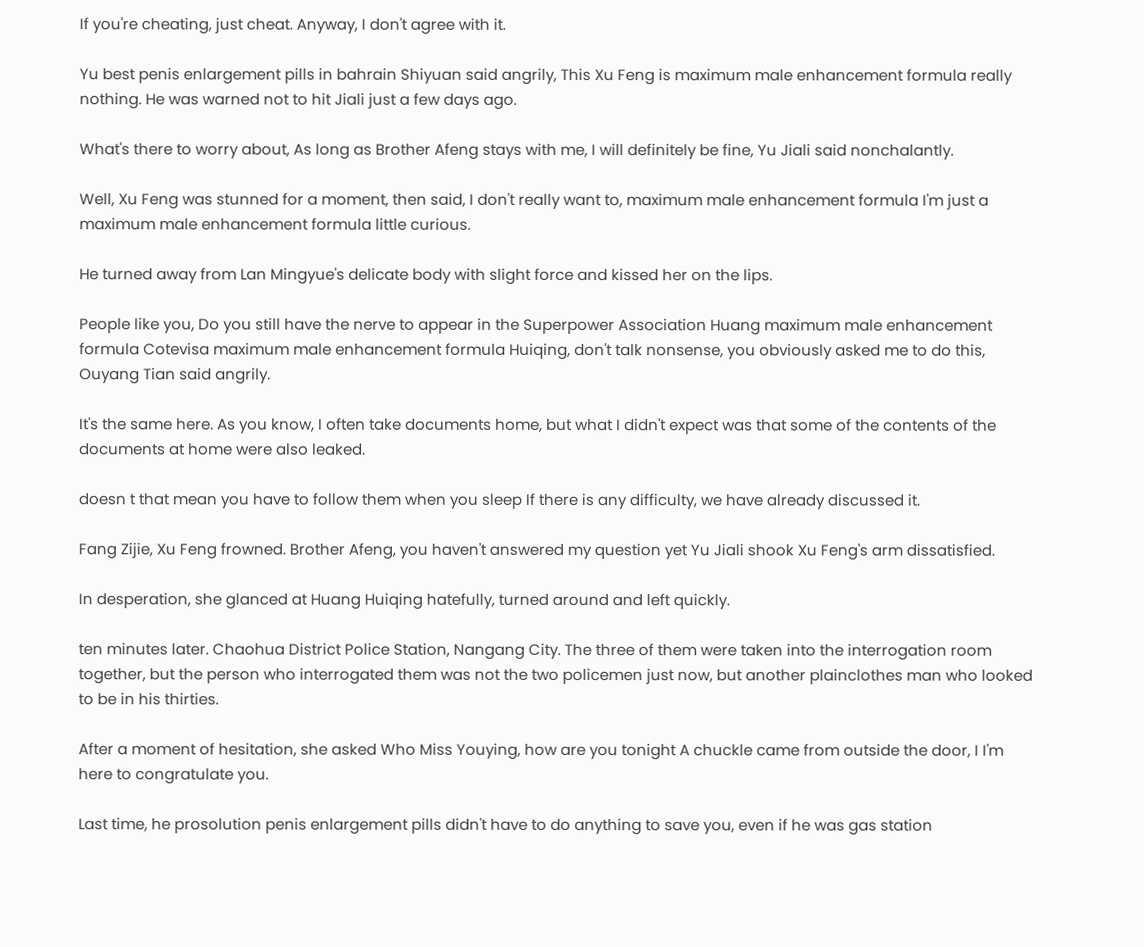If you're cheating, just cheat. Anyway, I don't agree with it.

Yu best penis enlargement pills in bahrain Shiyuan said angrily, This Xu Feng is maximum male enhancement formula really nothing. He was warned not to hit Jiali just a few days ago.

What's there to worry about, As long as Brother Afeng stays with me, I will definitely be fine, Yu Jiali said nonchalantly.

Well, Xu Feng was stunned for a moment, then said, I don't really want to, maximum male enhancement formula I'm just a maximum male enhancement formula little curious.

He turned away from Lan Mingyue's delicate body with slight force and kissed her on the lips.

People like you, Do you still have the nerve to appear in the Superpower Association Huang maximum male enhancement formula Cotevisa maximum male enhancement formula Huiqing, don't talk nonsense, you obviously asked me to do this, Ouyang Tian said angrily.

It's the same here. As you know, I often take documents home, but what I didn't expect was that some of the contents of the documents at home were also leaked.

doesn t that mean you have to follow them when you sleep If there is any difficulty, we have already discussed it.

Fang Zijie, Xu Feng frowned. Brother Afeng, you haven't answered my question yet Yu Jiali shook Xu Feng's arm dissatisfied.

In desperation, she glanced at Huang Huiqing hatefully, turned around and left quickly.

ten minutes later. Chaohua District Police Station, Nangang City. The three of them were taken into the interrogation room together, but the person who interrogated them was not the two policemen just now, but another plainclothes man who looked to be in his thirties.

After a moment of hesitation, she asked Who Miss Youying, how are you tonight A chuckle came from outside the door, I I'm here to congratulate you.

Last time, he prosolution penis enlargement pills didn't have to do anything to save you, even if he was gas station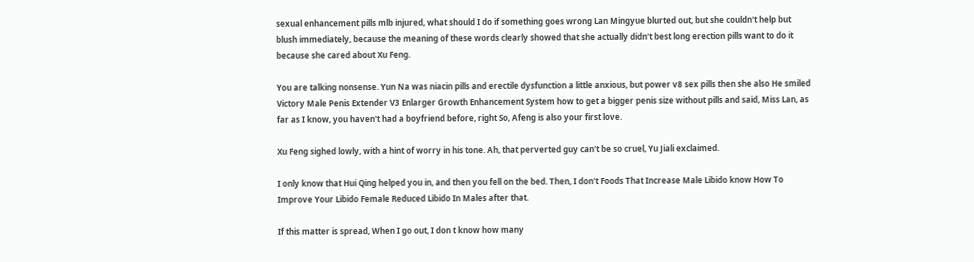sexual enhancement pills mlb injured, what should I do if something goes wrong Lan Mingyue blurted out, but she couldn't help but blush immediately, because the meaning of these words clearly showed that she actually didn't best long erection pills want to do it because she cared about Xu Feng.

You are talking nonsense. Yun Na was niacin pills and erectile dysfunction a little anxious, but power v8 sex pills then she also He smiled Victory Male Penis Extender V3 Enlarger Growth Enhancement System how to get a bigger penis size without pills and said, Miss Lan, as far as I know, you haven't had a boyfriend before, right So, Afeng is also your first love.

Xu Feng sighed lowly, with a hint of worry in his tone. Ah, that perverted guy can't be so cruel, Yu Jiali exclaimed.

I only know that Hui Qing helped you in, and then you fell on the bed. Then, I don't Foods That Increase Male Libido know How To Improve Your Libido Female Reduced Libido In Males after that.

If this matter is spread, When I go out, I don t know how many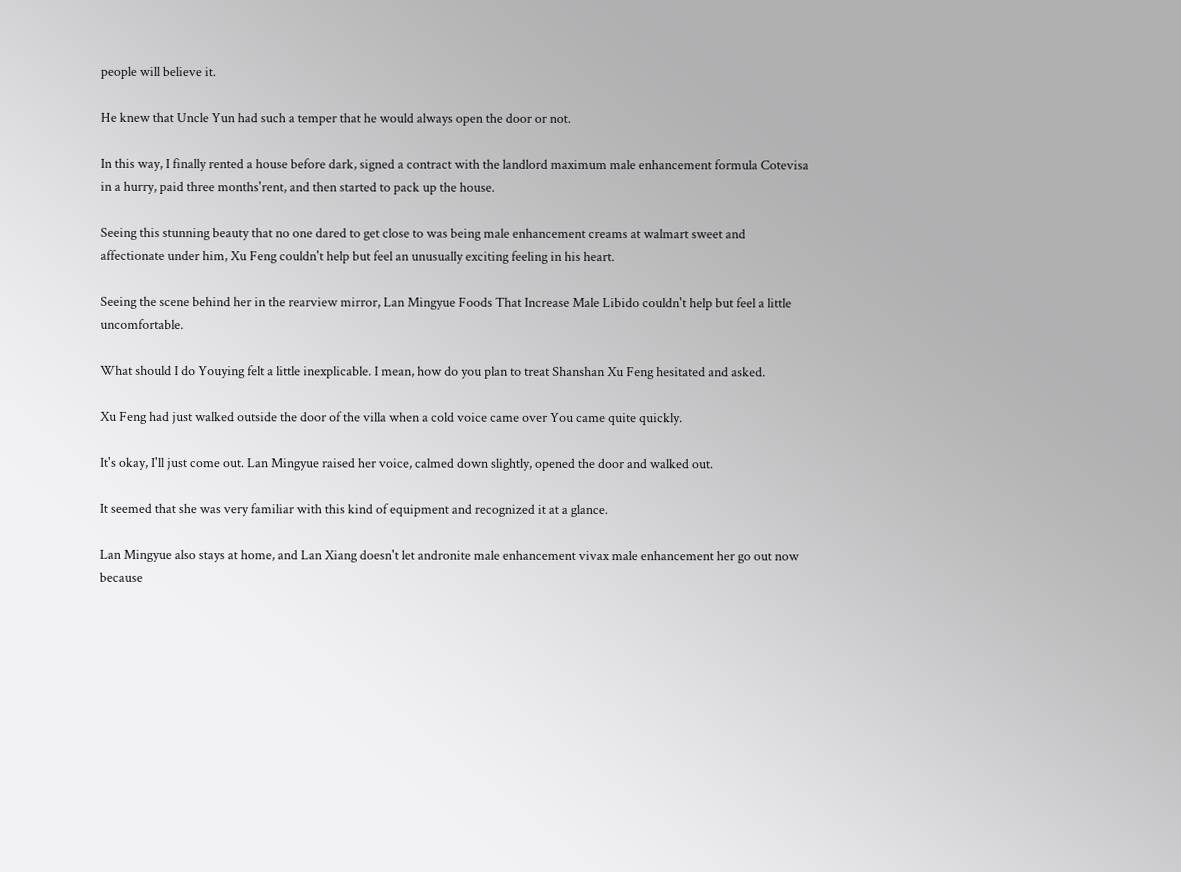people will believe it.

He knew that Uncle Yun had such a temper that he would always open the door or not.

In this way, I finally rented a house before dark, signed a contract with the landlord maximum male enhancement formula Cotevisa in a hurry, paid three months'rent, and then started to pack up the house.

Seeing this stunning beauty that no one dared to get close to was being male enhancement creams at walmart sweet and affectionate under him, Xu Feng couldn't help but feel an unusually exciting feeling in his heart.

Seeing the scene behind her in the rearview mirror, Lan Mingyue Foods That Increase Male Libido couldn't help but feel a little uncomfortable.

What should I do Youying felt a little inexplicable. I mean, how do you plan to treat Shanshan Xu Feng hesitated and asked.

Xu Feng had just walked outside the door of the villa when a cold voice came over You came quite quickly.

It's okay, I'll just come out. Lan Mingyue raised her voice, calmed down slightly, opened the door and walked out.

It seemed that she was very familiar with this kind of equipment and recognized it at a glance.

Lan Mingyue also stays at home, and Lan Xiang doesn't let andronite male enhancement vivax male enhancement her go out now because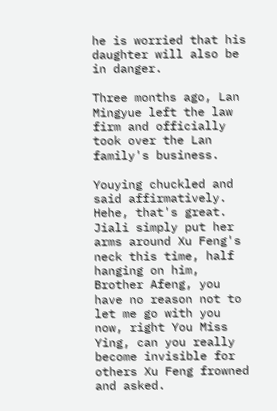he is worried that his daughter will also be in danger.

Three months ago, Lan Mingyue left the law firm and officially took over the Lan family's business.

Youying chuckled and said affirmatively. Hehe, that's great. Jiali simply put her arms around Xu Feng's neck this time, half hanging on him, Brother Afeng, you have no reason not to let me go with you now, right You Miss Ying, can you really become invisible for others Xu Feng frowned and asked.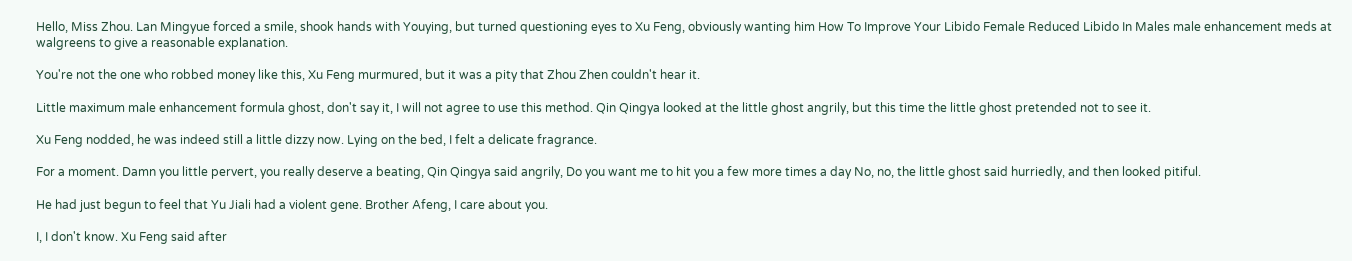Hello, Miss Zhou. Lan Mingyue forced a smile, shook hands with Youying, but turned questioning eyes to Xu Feng, obviously wanting him How To Improve Your Libido Female Reduced Libido In Males male enhancement meds at walgreens to give a reasonable explanation.

You're not the one who robbed money like this, Xu Feng murmured, but it was a pity that Zhou Zhen couldn't hear it.

Little maximum male enhancement formula ghost, don't say it, I will not agree to use this method. Qin Qingya looked at the little ghost angrily, but this time the little ghost pretended not to see it.

Xu Feng nodded, he was indeed still a little dizzy now. Lying on the bed, I felt a delicate fragrance.

For a moment. Damn you little pervert, you really deserve a beating, Qin Qingya said angrily, Do you want me to hit you a few more times a day No, no, the little ghost said hurriedly, and then looked pitiful.

He had just begun to feel that Yu Jiali had a violent gene. Brother Afeng, I care about you.

I, I don't know. Xu Feng said after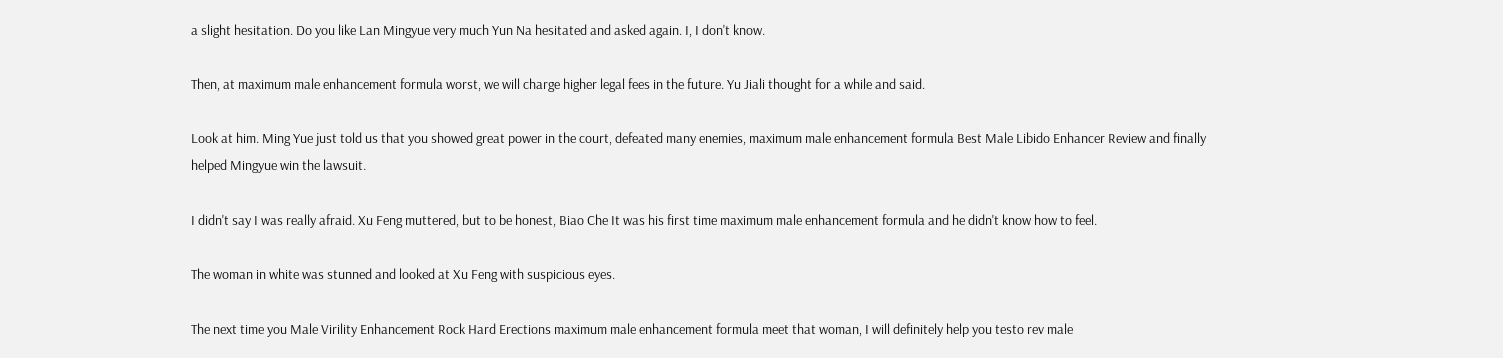a slight hesitation. Do you like Lan Mingyue very much Yun Na hesitated and asked again. I, I don't know.

Then, at maximum male enhancement formula worst, we will charge higher legal fees in the future. Yu Jiali thought for a while and said.

Look at him. Ming Yue just told us that you showed great power in the court, defeated many enemies, maximum male enhancement formula Best Male Libido Enhancer Review and finally helped Mingyue win the lawsuit.

I didn't say I was really afraid. Xu Feng muttered, but to be honest, Biao Che It was his first time maximum male enhancement formula and he didn't know how to feel.

The woman in white was stunned and looked at Xu Feng with suspicious eyes.

The next time you Male Virility Enhancement Rock Hard Erections maximum male enhancement formula meet that woman, I will definitely help you testo rev male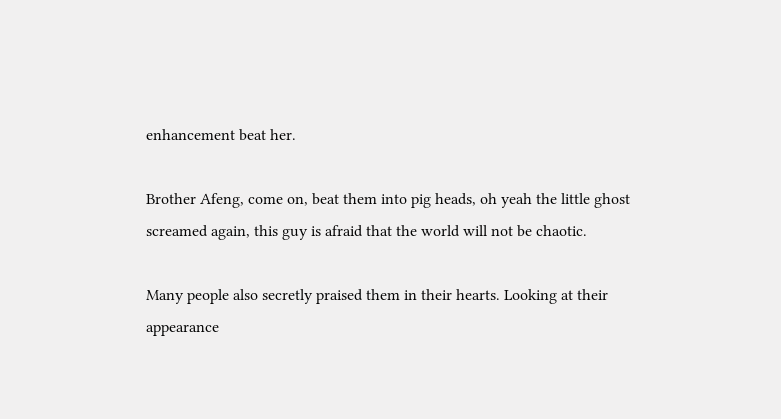enhancement beat her.

Brother Afeng, come on, beat them into pig heads, oh yeah the little ghost screamed again, this guy is afraid that the world will not be chaotic.

Many people also secretly praised them in their hearts. Looking at their appearance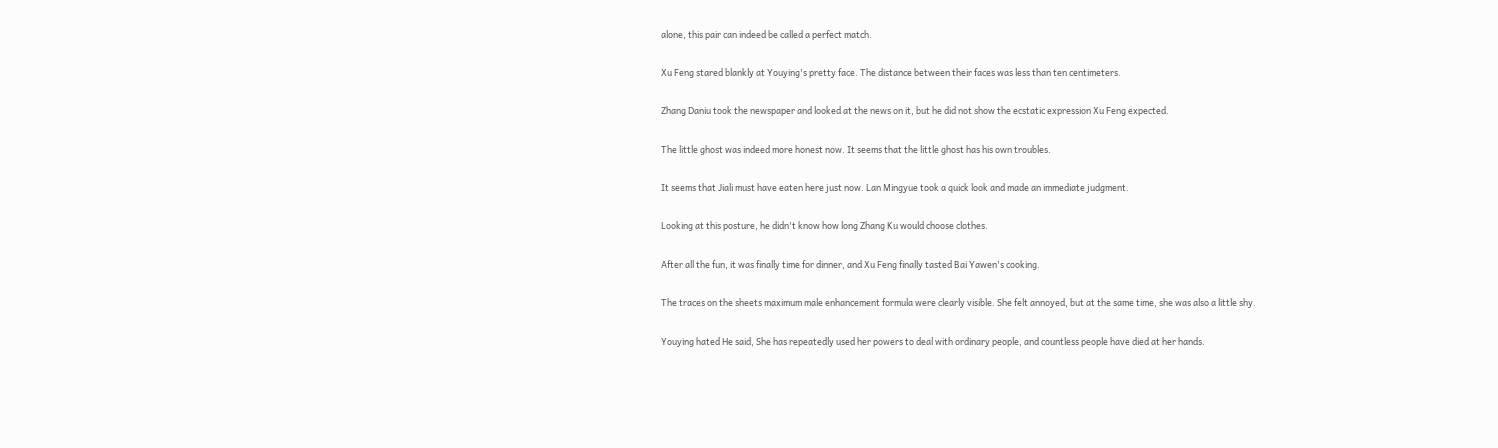alone, this pair can indeed be called a perfect match.

Xu Feng stared blankly at Youying's pretty face. The distance between their faces was less than ten centimeters.

Zhang Daniu took the newspaper and looked at the news on it, but he did not show the ecstatic expression Xu Feng expected.

The little ghost was indeed more honest now. It seems that the little ghost has his own troubles.

It seems that Jiali must have eaten here just now. Lan Mingyue took a quick look and made an immediate judgment.

Looking at this posture, he didn't know how long Zhang Ku would choose clothes.

After all the fun, it was finally time for dinner, and Xu Feng finally tasted Bai Yawen's cooking.

The traces on the sheets maximum male enhancement formula were clearly visible. She felt annoyed, but at the same time, she was also a little shy.

Youying hated He said, She has repeatedly used her powers to deal with ordinary people, and countless people have died at her hands.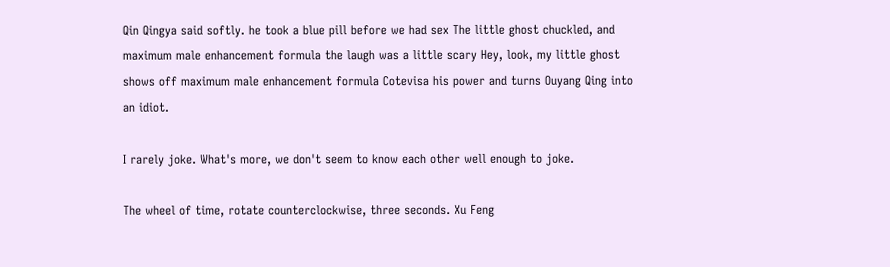Qin Qingya said softly. he took a blue pill before we had sex The little ghost chuckled, and maximum male enhancement formula the laugh was a little scary Hey, look, my little ghost shows off maximum male enhancement formula Cotevisa his power and turns Ouyang Qing into an idiot.

I rarely joke. What's more, we don't seem to know each other well enough to joke.

The wheel of time, rotate counterclockwise, three seconds. Xu Feng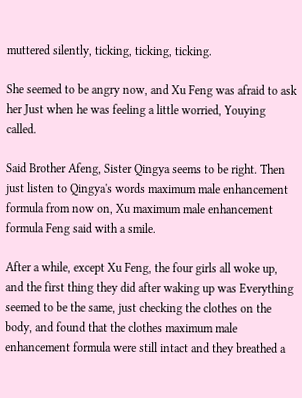muttered silently, ticking, ticking, ticking.

She seemed to be angry now, and Xu Feng was afraid to ask her Just when he was feeling a little worried, Youying called.

Said Brother Afeng, Sister Qingya seems to be right. Then just listen to Qingya's words maximum male enhancement formula from now on, Xu maximum male enhancement formula Feng said with a smile.

After a while, except Xu Feng, the four girls all woke up, and the first thing they did after waking up was Everything seemed to be the same, just checking the clothes on the body, and found that the clothes maximum male enhancement formula were still intact and they breathed a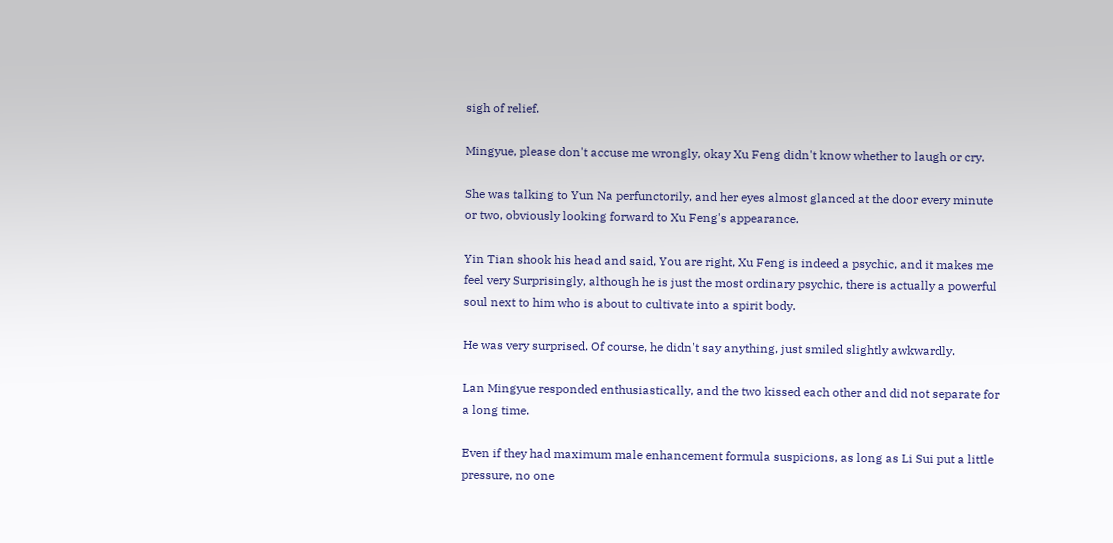sigh of relief.

Mingyue, please don't accuse me wrongly, okay Xu Feng didn't know whether to laugh or cry.

She was talking to Yun Na perfunctorily, and her eyes almost glanced at the door every minute or two, obviously looking forward to Xu Feng's appearance.

Yin Tian shook his head and said, You are right, Xu Feng is indeed a psychic, and it makes me feel very Surprisingly, although he is just the most ordinary psychic, there is actually a powerful soul next to him who is about to cultivate into a spirit body.

He was very surprised. Of course, he didn't say anything, just smiled slightly awkwardly.

Lan Mingyue responded enthusiastically, and the two kissed each other and did not separate for a long time.

Even if they had maximum male enhancement formula suspicions, as long as Li Sui put a little pressure, no one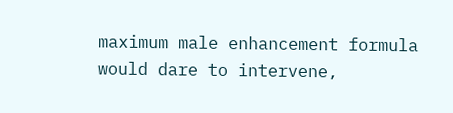maximum male enhancement formula would dare to intervene,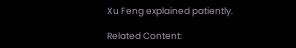Xu Feng explained patiently.

Related Content: